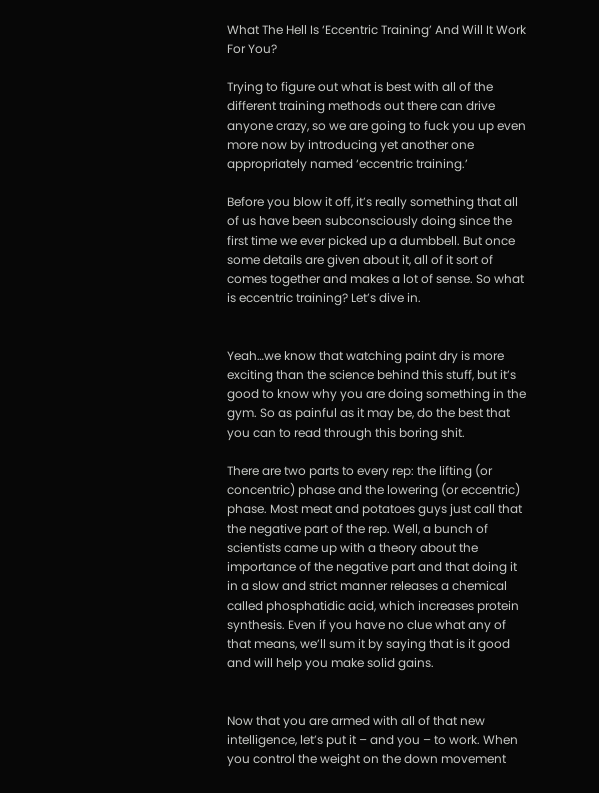What The Hell Is ‘Eccentric Training’ And Will It Work For You?

Trying to figure out what is best with all of the different training methods out there can drive anyone crazy, so we are going to fuck you up even more now by introducing yet another one appropriately named ‘eccentric training.’

Before you blow it off, it’s really something that all of us have been subconsciously doing since the first time we ever picked up a dumbbell. But once some details are given about it, all of it sort of comes together and makes a lot of sense. So what is eccentric training? Let’s dive in.


Yeah…we know that watching paint dry is more exciting than the science behind this stuff, but it’s good to know why you are doing something in the gym. So as painful as it may be, do the best that you can to read through this boring shit.

There are two parts to every rep: the lifting (or concentric) phase and the lowering (or eccentric) phase. Most meat and potatoes guys just call that the negative part of the rep. Well, a bunch of scientists came up with a theory about the importance of the negative part and that doing it in a slow and strict manner releases a chemical called phosphatidic acid, which increases protein synthesis. Even if you have no clue what any of that means, we’ll sum it by saying that is it good and will help you make solid gains.


Now that you are armed with all of that new intelligence, let’s put it – and you – to work. When you control the weight on the down movement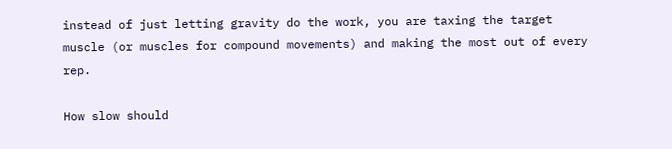instead of just letting gravity do the work, you are taxing the target muscle (or muscles for compound movements) and making the most out of every rep.

How slow should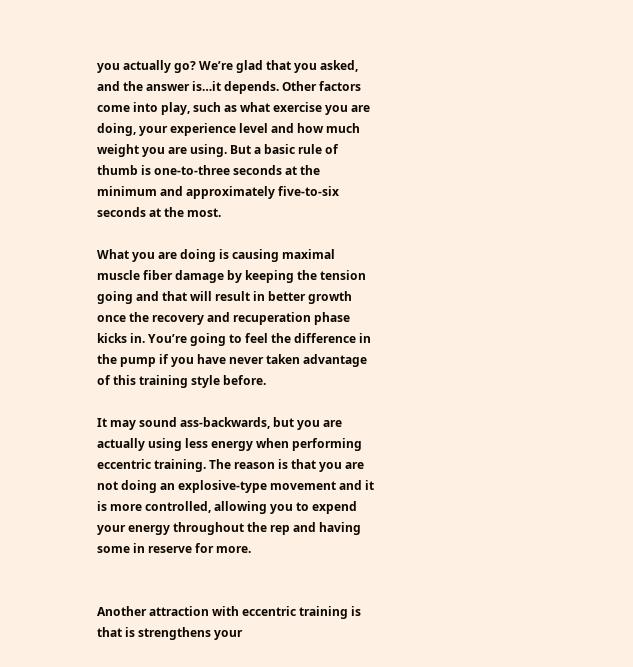you actually go? We’re glad that you asked, and the answer is…it depends. Other factors come into play, such as what exercise you are doing, your experience level and how much weight you are using. But a basic rule of thumb is one-to-three seconds at the minimum and approximately five-to-six seconds at the most.

What you are doing is causing maximal muscle fiber damage by keeping the tension going and that will result in better growth once the recovery and recuperation phase kicks in. You’re going to feel the difference in the pump if you have never taken advantage of this training style before.

It may sound ass-backwards, but you are actually using less energy when performing eccentric training. The reason is that you are not doing an explosive-type movement and it is more controlled, allowing you to expend your energy throughout the rep and having some in reserve for more.


Another attraction with eccentric training is that is strengthens your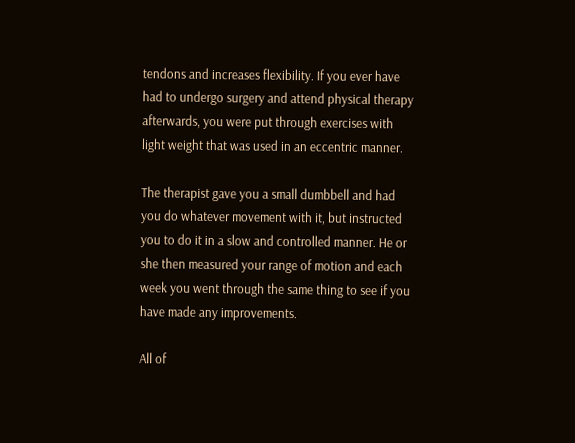tendons and increases flexibility. If you ever have had to undergo surgery and attend physical therapy afterwards, you were put through exercises with light weight that was used in an eccentric manner.

The therapist gave you a small dumbbell and had you do whatever movement with it, but instructed you to do it in a slow and controlled manner. He or she then measured your range of motion and each week you went through the same thing to see if you have made any improvements.

All of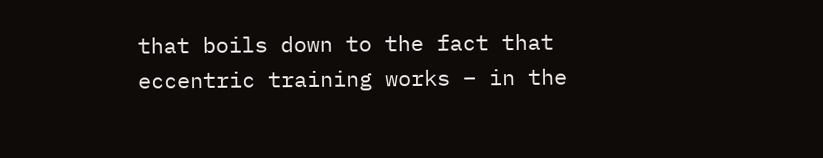that boils down to the fact that eccentric training works – in the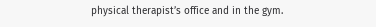physical therapist’s office and in the gym.